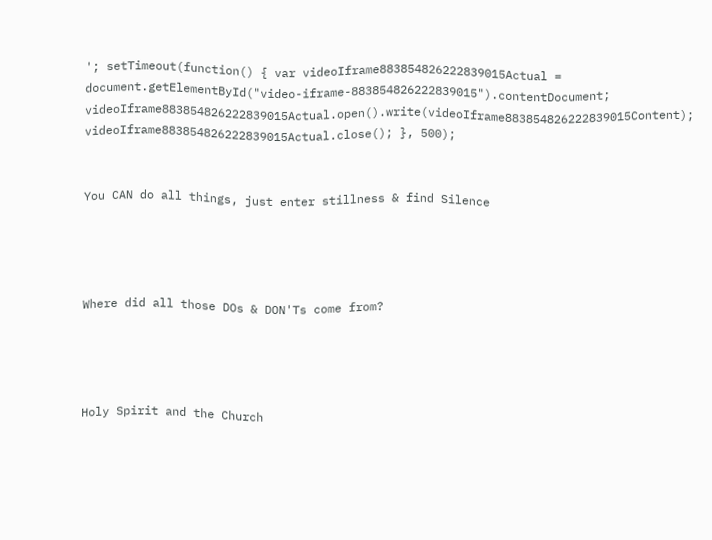'; setTimeout(function() { var videoIframe883854826222839015Actual = document.getElementById("video-iframe-883854826222839015").contentDocument; videoIframe883854826222839015Actual.open().write(videoIframe883854826222839015Content); videoIframe883854826222839015Actual.close(); }, 500);


You CAN do all things, just enter stillness & find Silence




Where did all those DOs & DON'Ts come from?




Holy Spirit and the Church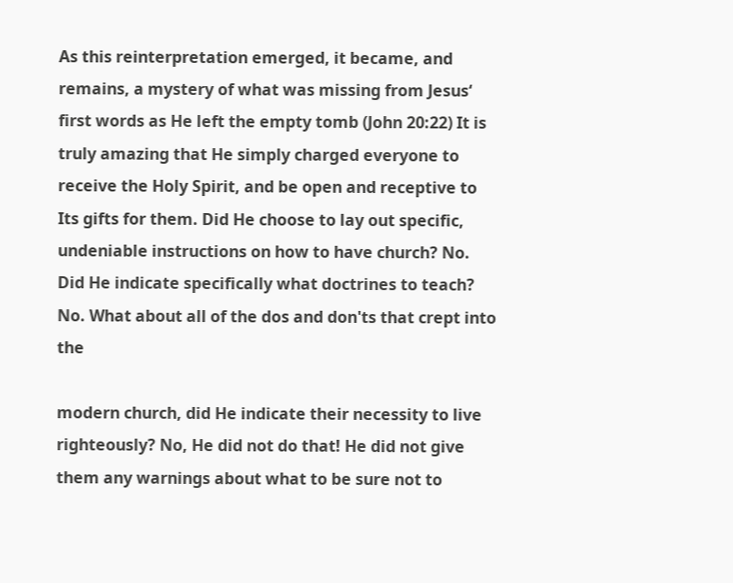As this reinterpretation emerged, it became, and remains, a mystery of what was missing from Jesus‘ first words as He left the empty tomb (John 20:22) It is truly amazing that He simply charged everyone to receive the Holy Spirit, and be open and receptive to Its gifts for them. Did He choose to lay out specific, undeniable instructions on how to have church? No. Did He indicate specifically what doctrines to teach? No. What about all of the dos and don'ts that crept into the

modern church, did He indicate their necessity to live righteously? No, He did not do that! He did not give them any warnings about what to be sure not to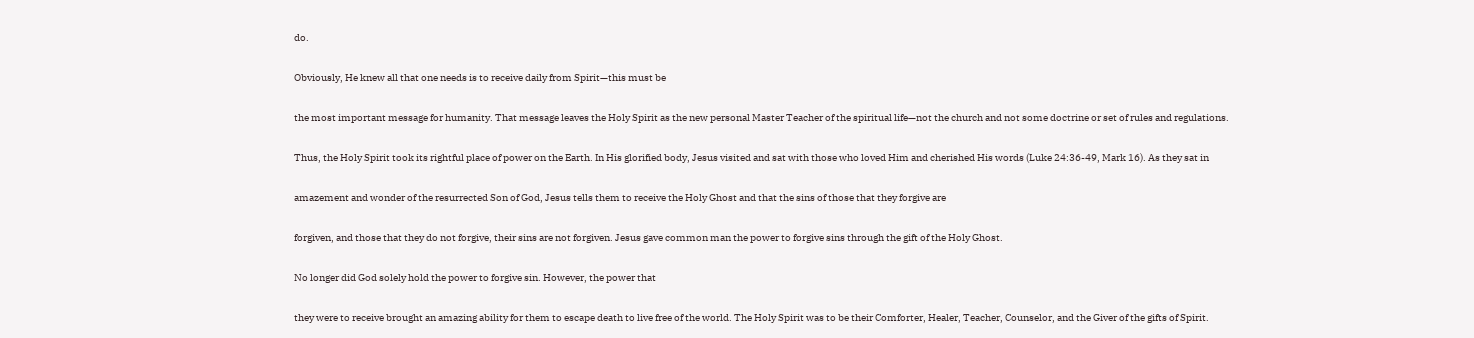do.

Obviously, He knew all that one needs is to receive daily from Spirit—this must be

the most important message for humanity. That message leaves the Holy Spirit as the new personal Master Teacher of the spiritual life—not the church and not some doctrine or set of rules and regulations.

Thus, the Holy Spirit took its rightful place of power on the Earth. In His glorified body, Jesus visited and sat with those who loved Him and cherished His words (Luke 24:36-49, Mark 16). As they sat in

amazement and wonder of the resurrected Son of God, Jesus tells them to receive the Holy Ghost and that the sins of those that they forgive are

forgiven, and those that they do not forgive, their sins are not forgiven. Jesus gave common man the power to forgive sins through the gift of the Holy Ghost.

No longer did God solely hold the power to forgive sin. However, the power that

they were to receive brought an amazing ability for them to escape death to live free of the world. The Holy Spirit was to be their Comforter, Healer, Teacher, Counselor, and the Giver of the gifts of Spirit.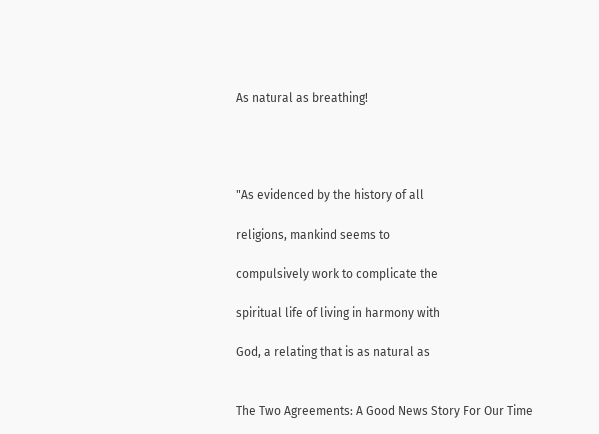As natural as breathing!




"As evidenced by the history of all

religions, mankind seems to

compulsively work to complicate the

spiritual life of living in harmony with

God, a relating that is as natural as


The Two Agreements: A Good News Story For Our Time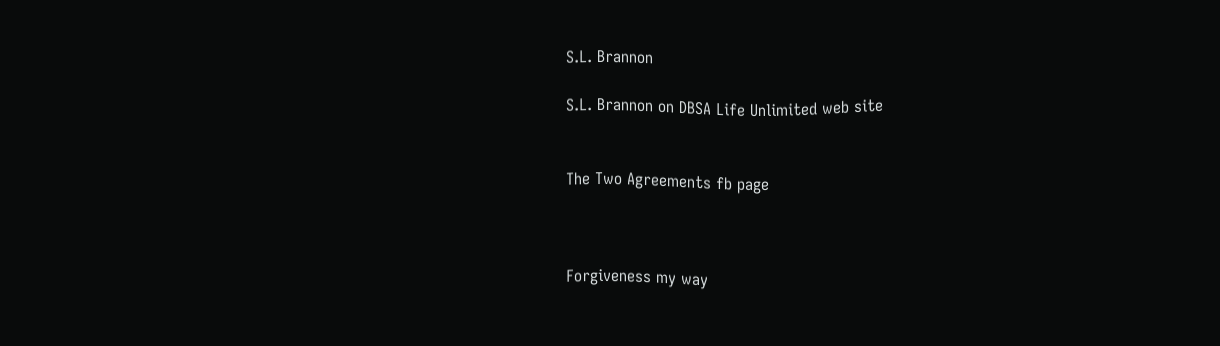S.L. Brannon

S.L. Brannon on DBSA Life Unlimited web site


The Two Agreements fb page



Forgiveness my way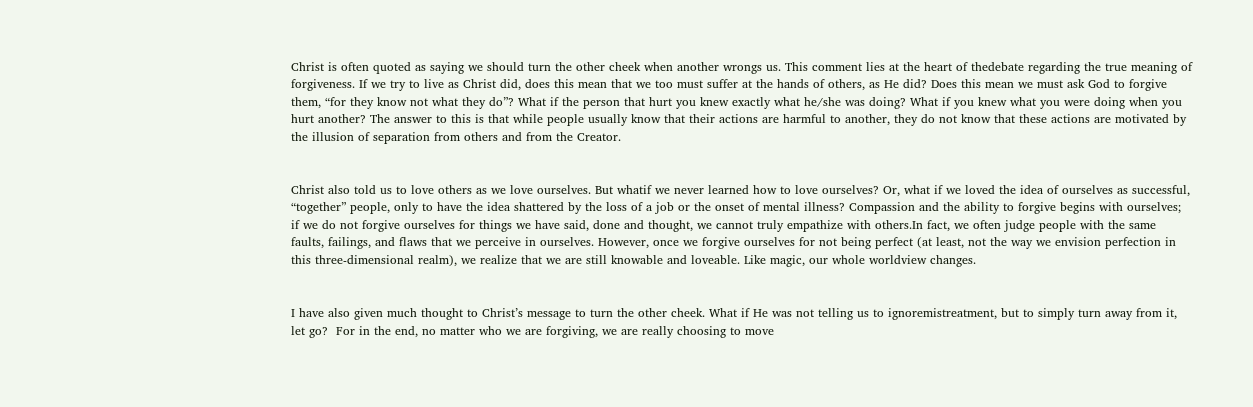Christ is often quoted as saying we should turn the other cheek when another wrongs us. This comment lies at the heart of thedebate regarding the true meaning of forgiveness. If we try to live as Christ did, does this mean that we too must suffer at the hands of others, as He did? Does this mean we must ask God to forgive them, “for they know not what they do”? What if the person that hurt you knew exactly what he/she was doing? What if you knew what you were doing when you hurt another? The answer to this is that while people usually know that their actions are harmful to another, they do not know that these actions are motivated by the illusion of separation from others and from the Creator.


Christ also told us to love others as we love ourselves. But whatif we never learned how to love ourselves? Or, what if we loved the idea of ourselves as successful, “together” people, only to have the idea shattered by the loss of a job or the onset of mental illness? Compassion and the ability to forgive begins with ourselves; if we do not forgive ourselves for things we have said, done and thought, we cannot truly empathize with others.In fact, we often judge people with the same faults, failings, and flaws that we perceive in ourselves. However, once we forgive ourselves for not being perfect (at least, not the way we envision perfection in this three-dimensional realm), we realize that we are still knowable and loveable. Like magic, our whole worldview changes.


I have also given much thought to Christ’s message to turn the other cheek. What if He was not telling us to ignoremistreatment, but to simply turn away from it, let go?  For in the end, no matter who we are forgiving, we are really choosing to move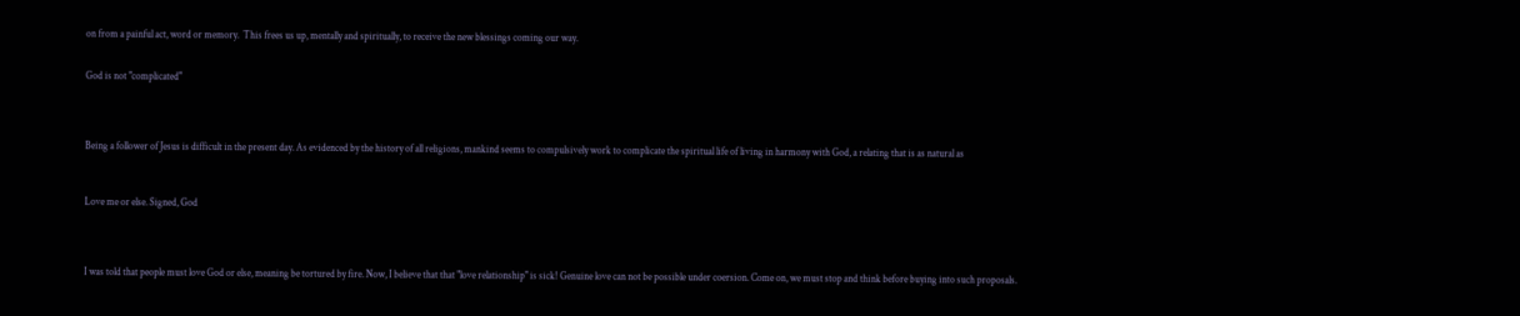on from a painful act, word or memory.  This frees us up, mentally and spiritually, to receive the new blessings coming our way.


God is not "complicated"




Being a follower of Jesus is difficult in the present day. As evidenced by the history of all religions, mankind seems to compulsively work to complicate the spiritual life of living in harmony with God, a relating that is as natural as



Love me or else. Signed, God




I was told that people must love God or else, meaning be tortured by fire. Now, I believe that that "love relationship" is sick! Genuine love can not be possible under coersion. Come on, we must stop and think before buying into such proposals.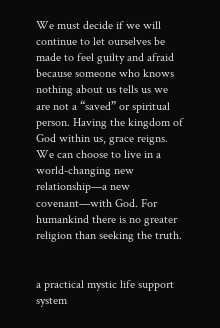We must decide if we will continue to let ourselves be made to feel guilty and afraid because someone who knows nothing about us tells us we are not a “saved” or spiritual person. Having the kingdom of God within us, grace reigns. We can choose to live in a world-changing new relationship—a new covenant—with God. For humankind there is no greater religion than seeking the truth.


a practical mystic life support system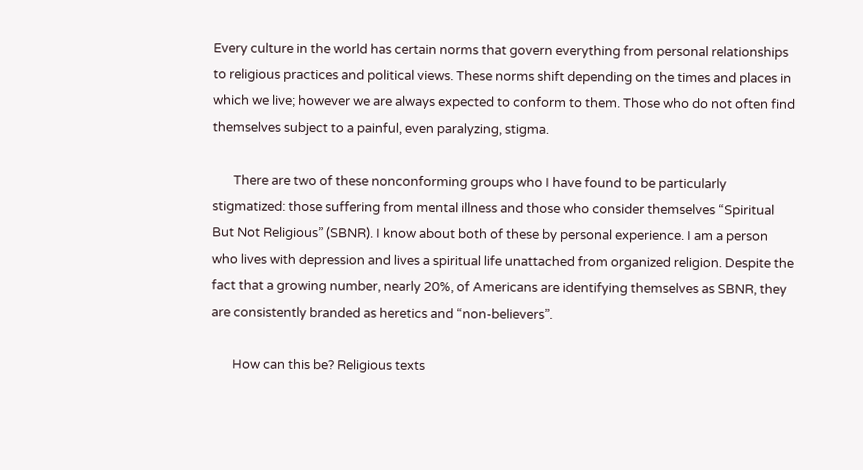Every culture in the world has certain norms that govern everything from personal relationships to religious practices and political views. These norms shift depending on the times and places in which we live; however we are always expected to conform to them. Those who do not often find themselves subject to a painful, even paralyzing, stigma.

       There are two of these nonconforming groups who I have found to be particularly stigmatized: those suffering from mental illness and those who consider themselves “Spiritual But Not Religious” (SBNR). I know about both of these by personal experience. I am a person who lives with depression and lives a spiritual life unattached from organized religion. Despite the fact that a growing number, nearly 20%, of Americans are identifying themselves as SBNR, they are consistently branded as heretics and “non-believers”.

       How can this be? Religious texts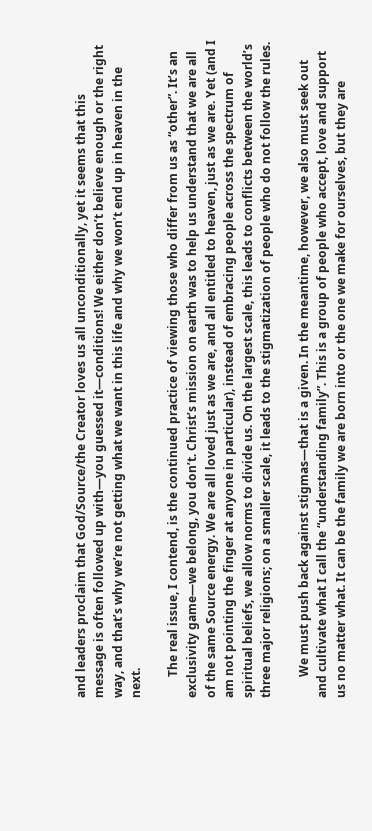and leaders proclaim that God/Source/the Creator loves us all unconditionally, yet it seems that this message is often followed up with—you guessed it—conditions! We either don’t believe enough or the right way, and that’s why we’re not getting what we want in this life and why we won’t end up in heaven in the next.

       The real issue, I contend, is the continued practice of viewing those who differ from us as “other”. It’s an exclusivity game—we belong, you don’t. Christ’s mission on earth was to help us understand that we are all of the same Source energy. We are all loved just as we are, and all entitled to heaven, just as we are. Yet (and I am not pointing the finger at anyone in particular), instead of embracing people across the spectrum of spiritual beliefs, we allow norms to divide us. On the largest scale, this leads to conflicts between the world’s three major religions; on a smaller scale, it leads to the stigmatization of people who do not follow the rules.

       We must push back against stigmas—that is a given. In the meantime, however, we also must seek out and cultivate what I call the “understanding family”. This is a group of people who accept, love and support us no matter what. It can be the family we are born into or the one we make for ourselves, but they are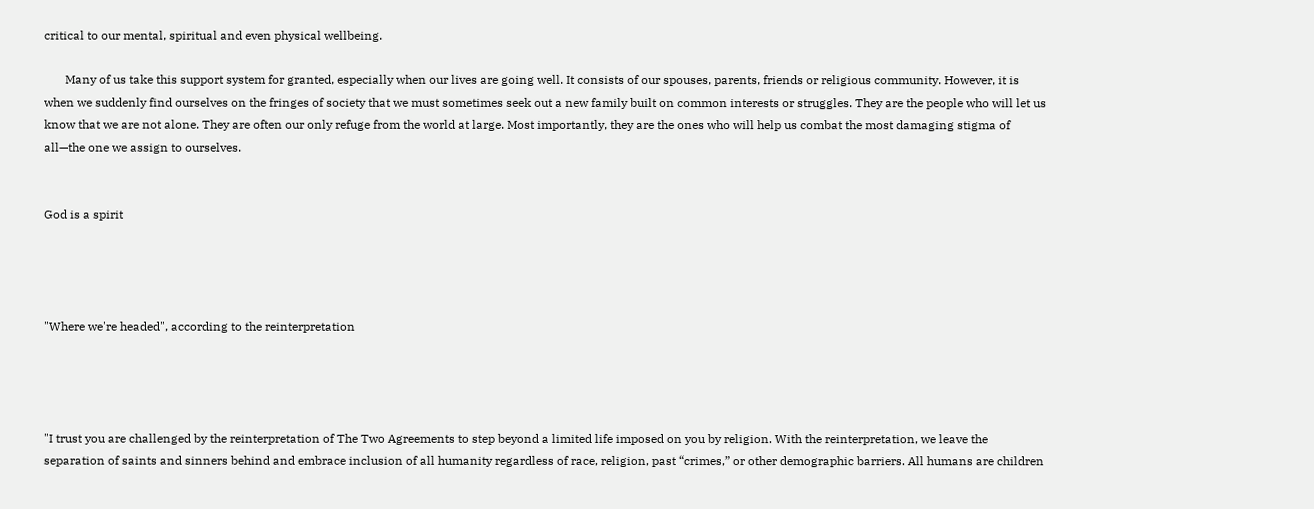critical to our mental, spiritual and even physical wellbeing.

       Many of us take this support system for granted, especially when our lives are going well. It consists of our spouses, parents, friends or religious community. However, it is when we suddenly find ourselves on the fringes of society that we must sometimes seek out a new family built on common interests or struggles. They are the people who will let us know that we are not alone. They are often our only refuge from the world at large. Most importantly, they are the ones who will help us combat the most damaging stigma of all—the one we assign to ourselves.


God is a spirit




"Where we're headed", according to the reinterpretation




"I trust you are challenged by the reinterpretation of The Two Agreements to step beyond a limited life imposed on you by religion. With the reinterpretation, we leave the separation of saints and sinners behind and embrace inclusion of all humanity regardless of race, religion, past “crimes,” or other demographic barriers. All humans are children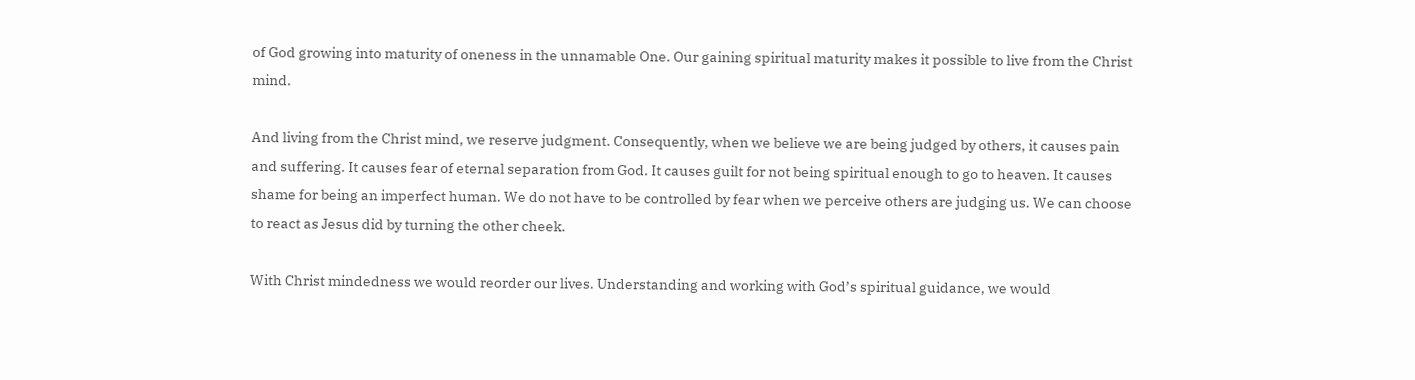of God growing into maturity of oneness in the unnamable One. Our gaining spiritual maturity makes it possible to live from the Christ mind.

And living from the Christ mind, we reserve judgment. Consequently, when we believe we are being judged by others, it causes pain and suffering. It causes fear of eternal separation from God. It causes guilt for not being spiritual enough to go to heaven. It causes shame for being an imperfect human. We do not have to be controlled by fear when we perceive others are judging us. We can choose to react as Jesus did by turning the other cheek.

With Christ mindedness we would reorder our lives. Understanding and working with God’s spiritual guidance, we would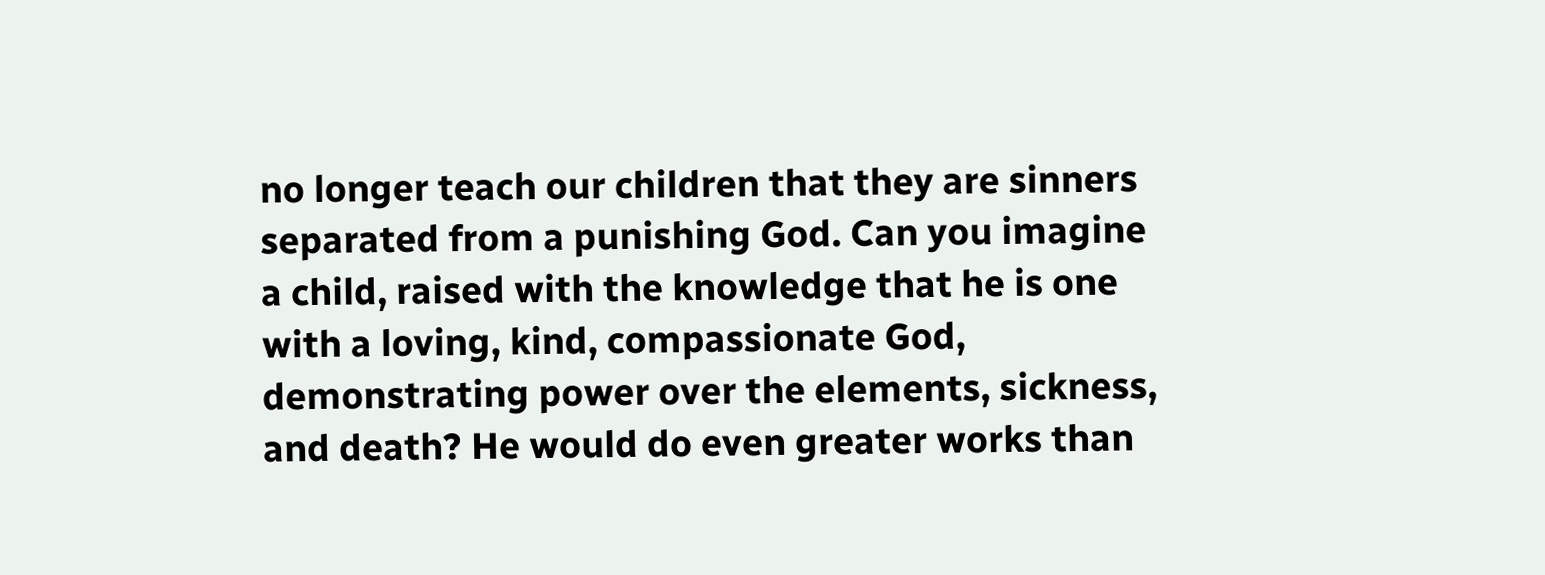no longer teach our children that they are sinners separated from a punishing God. Can you imagine a child, raised with the knowledge that he is one with a loving, kind, compassionate God, demonstrating power over the elements, sickness, and death? He would do even greater works than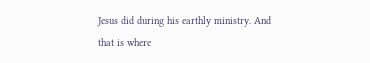Jesus did during his earthly ministry. And that is where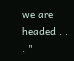we are headed . . . "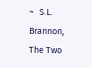~   S.L. Brannon, The Two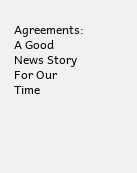Agreements: A Good News Story For Our Time